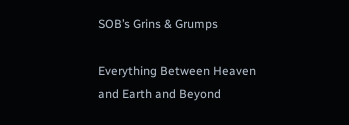SOB’s Grins & Grumps

Everything Between Heaven and Earth and Beyond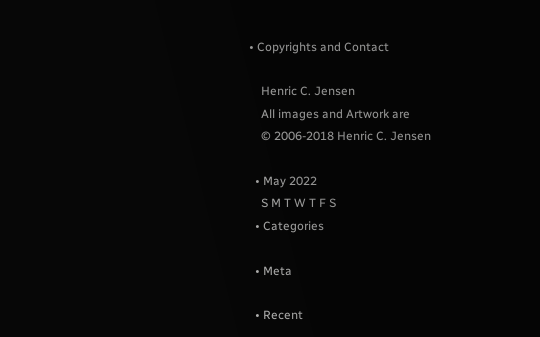• Copyrights and Contact

    Henric C. Jensen
    All images and Artwork are
    © 2006-2018 Henric C. Jensen

  • May 2022
    S M T W T F S
  • Categories

  • Meta

  • Recent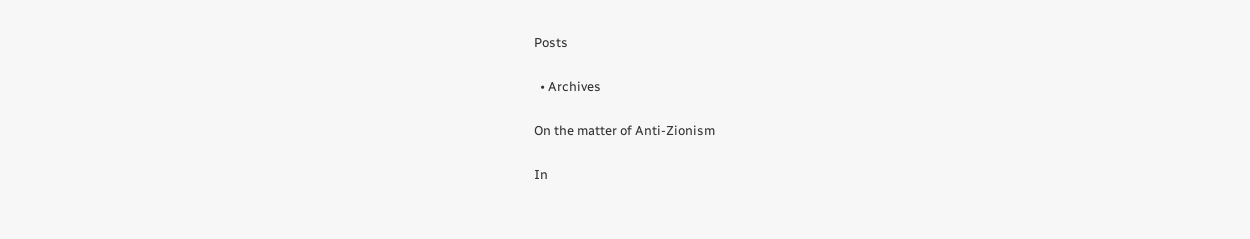Posts

  • Archives

On the matter of Anti-Zionism

In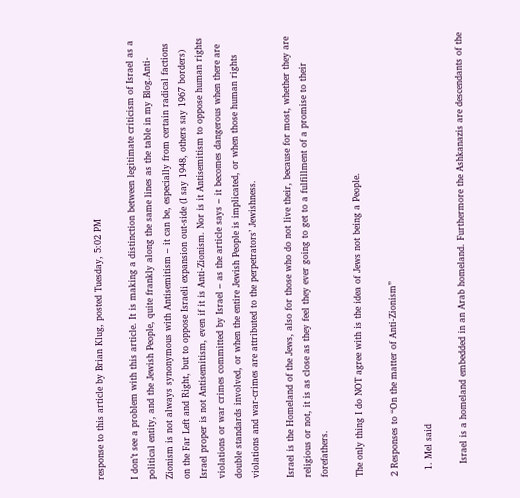response to this article by Brian Klug, posted Tuesday, 5:02 PM

I don’t see a problem with this article. It is making a distinction between legitimate criticism of Israel as a political entity, and the Jewish People, quite frankly along the same lines as the table in my Blog.Anti-Zionism is not always synonymous with Antisemitism – it can be, especially from certain radical factions on the Far Left and Right, but to oppose Israeli expansion out-side (I say 1948, others say 1967 borders) Israel proper is not Antisemitism, even if it is Anti-Zionism. Nor is it Antisemitism to oppose human rights violations or war crimes committed by Israel – as the article says – it becomes dangerous when there are double standards involved, or when the entire Jewish People is implicated, or when those human rights violations and war-crimes are attributed to the perpetrators’ Jewishness.

Israel is the Homeland of the Jews, also for those who do not live their, because for most, whether they are religious or not, it is as close as they feel they ever going to get to a fulfillment of a promise to their forefathers.

The only thing I do NOT agree with is the idea of Jews not being a People.

2 Responses to “On the matter of Anti-Zionism”

  1. Mel said

    Israel is a homeland embedded in an Arab homeland. Furthermore the Ashkanazis are descendants of the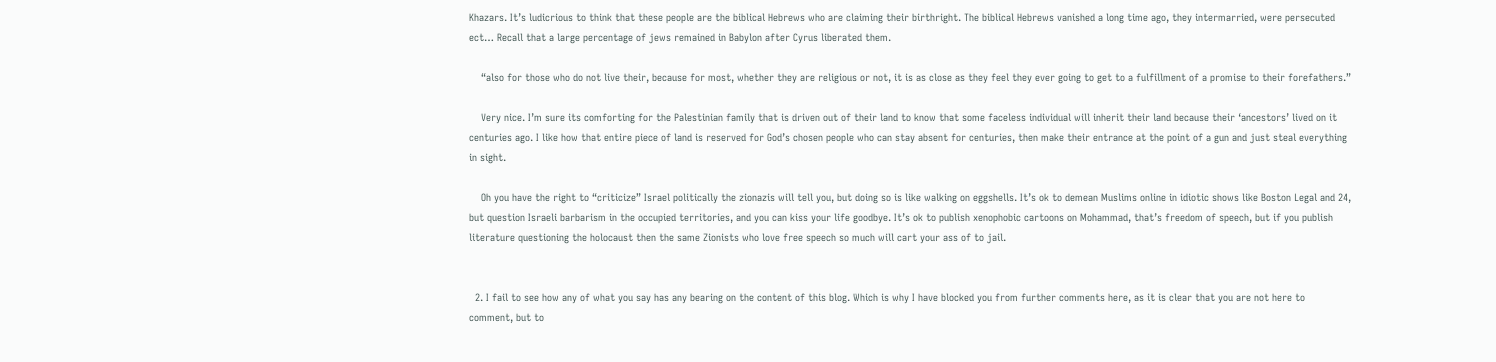Khazars. It’s ludicrious to think that these people are the biblical Hebrews who are claiming their birthright. The biblical Hebrews vanished a long time ago, they intermarried, were persecuted ect… Recall that a large percentage of jews remained in Babylon after Cyrus liberated them.

    “also for those who do not live their, because for most, whether they are religious or not, it is as close as they feel they ever going to get to a fulfillment of a promise to their forefathers.”

    Very nice. I’m sure its comforting for the Palestinian family that is driven out of their land to know that some faceless individual will inherit their land because their ‘ancestors’ lived on it centuries ago. I like how that entire piece of land is reserved for God’s chosen people who can stay absent for centuries, then make their entrance at the point of a gun and just steal everything in sight.

    Oh you have the right to “criticize” Israel politically the zionazis will tell you, but doing so is like walking on eggshells. It’s ok to demean Muslims online in idiotic shows like Boston Legal and 24, but question Israeli barbarism in the occupied territories, and you can kiss your life goodbye. It’s ok to publish xenophobic cartoons on Mohammad, that’s freedom of speech, but if you publish literature questioning the holocaust then the same Zionists who love free speech so much will cart your ass of to jail.


  2. I fail to see how any of what you say has any bearing on the content of this blog. Which is why I have blocked you from further comments here, as it is clear that you are not here to comment, but to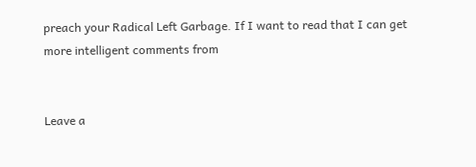preach your Radical Left Garbage. If I want to read that I can get more intelligent comments from


Leave a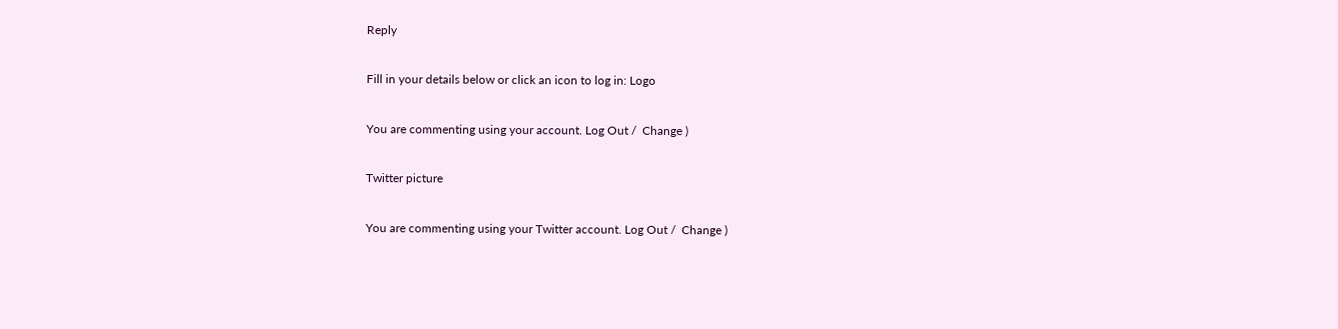Reply

Fill in your details below or click an icon to log in: Logo

You are commenting using your account. Log Out /  Change )

Twitter picture

You are commenting using your Twitter account. Log Out /  Change )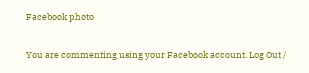Facebook photo

You are commenting using your Facebook account. Log Out /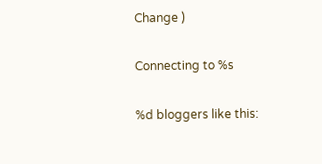Change )

Connecting to %s

%d bloggers like this: